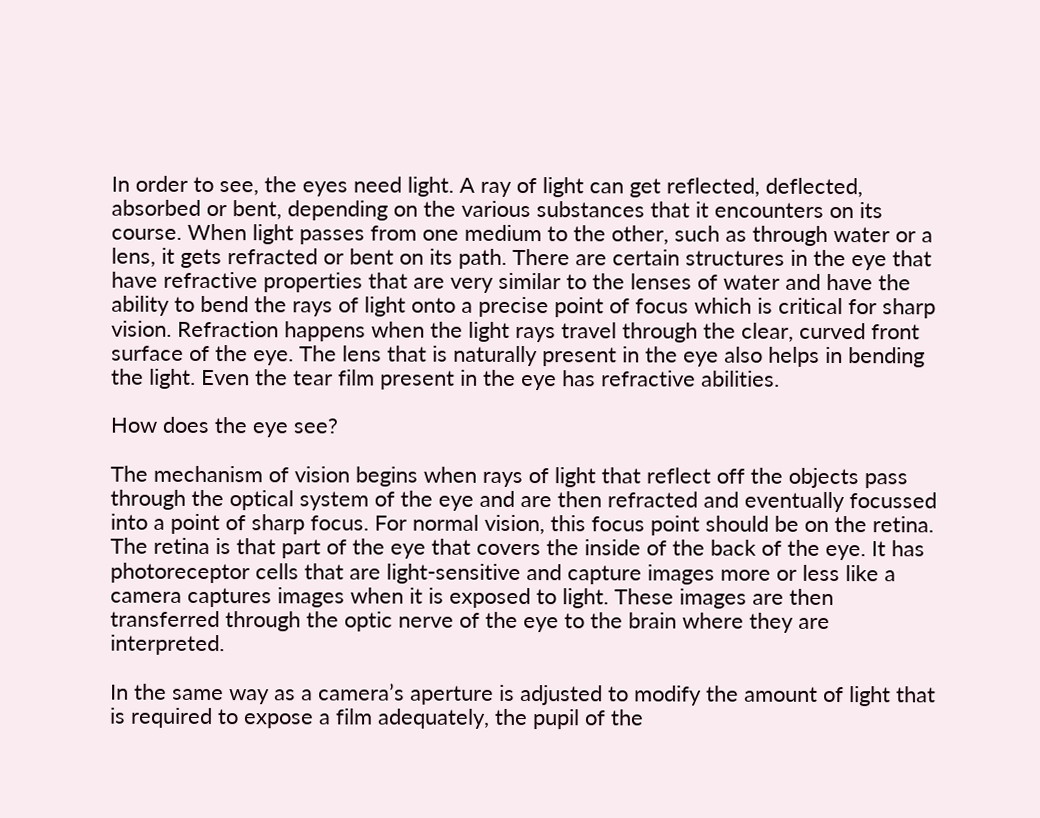In order to see, the eyes need light. A ray of light can get reflected, deflected, absorbed or bent, depending on the various substances that it encounters on its course. When light passes from one medium to the other, such as through water or a lens, it gets refracted or bent on its path. There are certain structures in the eye that have refractive properties that are very similar to the lenses of water and have the ability to bend the rays of light onto a precise point of focus which is critical for sharp vision. Refraction happens when the light rays travel through the clear, curved front surface of the eye. The lens that is naturally present in the eye also helps in bending the light. Even the tear film present in the eye has refractive abilities.

How does the eye see?

The mechanism of vision begins when rays of light that reflect off the objects pass through the optical system of the eye and are then refracted and eventually focussed into a point of sharp focus. For normal vision, this focus point should be on the retina. The retina is that part of the eye that covers the inside of the back of the eye. It has photoreceptor cells that are light-sensitive and capture images more or less like a camera captures images when it is exposed to light. These images are then transferred through the optic nerve of the eye to the brain where they are interpreted.

In the same way as a camera’s aperture is adjusted to modify the amount of light that is required to expose a film adequately, the pupil of the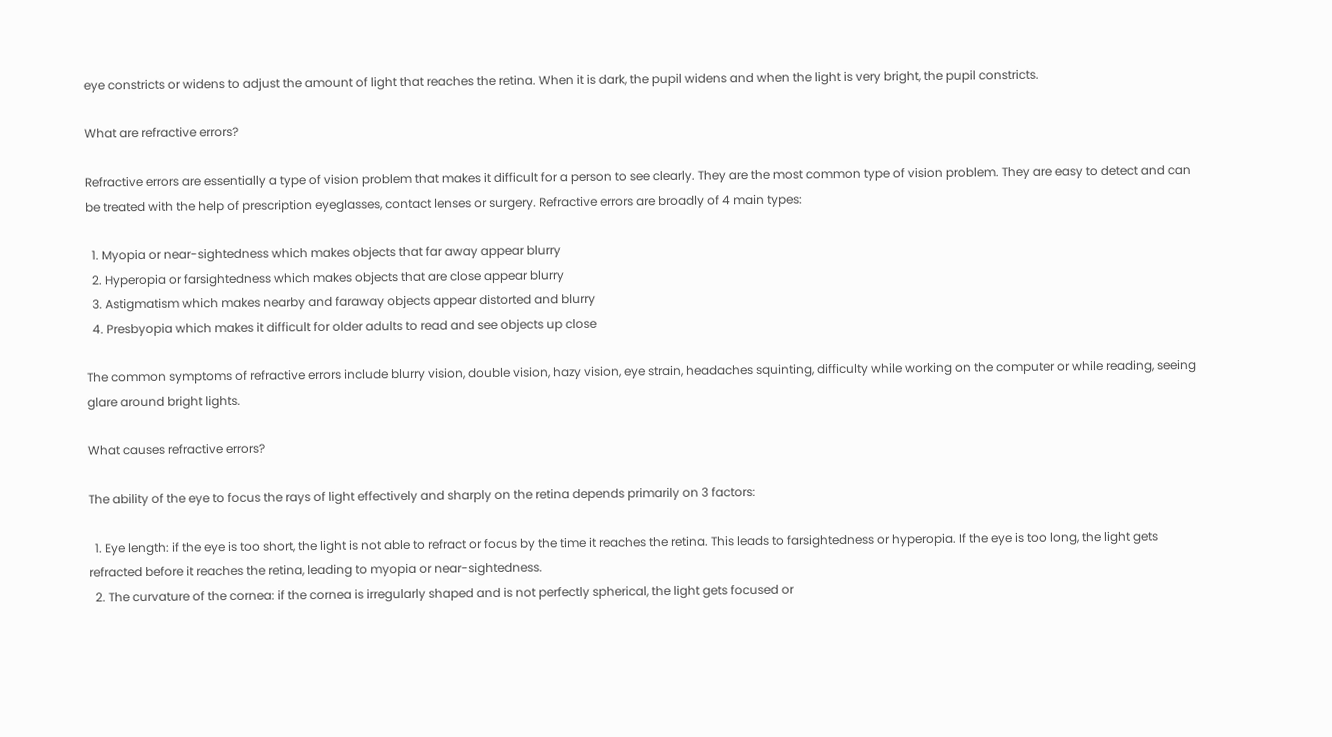eye constricts or widens to adjust the amount of light that reaches the retina. When it is dark, the pupil widens and when the light is very bright, the pupil constricts.

What are refractive errors?

Refractive errors are essentially a type of vision problem that makes it difficult for a person to see clearly. They are the most common type of vision problem. They are easy to detect and can be treated with the help of prescription eyeglasses, contact lenses or surgery. Refractive errors are broadly of 4 main types:

  1. Myopia or near-sightedness which makes objects that far away appear blurry
  2. Hyperopia or farsightedness which makes objects that are close appear blurry
  3. Astigmatism which makes nearby and faraway objects appear distorted and blurry
  4. Presbyopia which makes it difficult for older adults to read and see objects up close

The common symptoms of refractive errors include blurry vision, double vision, hazy vision, eye strain, headaches squinting, difficulty while working on the computer or while reading, seeing glare around bright lights.

What causes refractive errors?

The ability of the eye to focus the rays of light effectively and sharply on the retina depends primarily on 3 factors:

  1. Eye length: if the eye is too short, the light is not able to refract or focus by the time it reaches the retina. This leads to farsightedness or hyperopia. If the eye is too long, the light gets refracted before it reaches the retina, leading to myopia or near-sightedness.
  2. The curvature of the cornea: if the cornea is irregularly shaped and is not perfectly spherical, the light gets focused or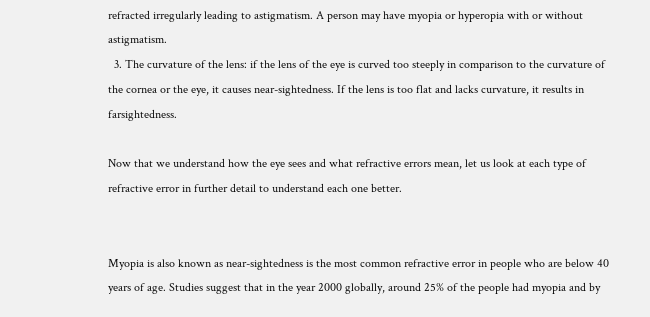refracted irregularly leading to astigmatism. A person may have myopia or hyperopia with or without astigmatism.
  3. The curvature of the lens: if the lens of the eye is curved too steeply in comparison to the curvature of the cornea or the eye, it causes near-sightedness. If the lens is too flat and lacks curvature, it results in farsightedness.

Now that we understand how the eye sees and what refractive errors mean, let us look at each type of refractive error in further detail to understand each one better.


Myopia is also known as near-sightedness is the most common refractive error in people who are below 40 years of age. Studies suggest that in the year 2000 globally, around 25% of the people had myopia and by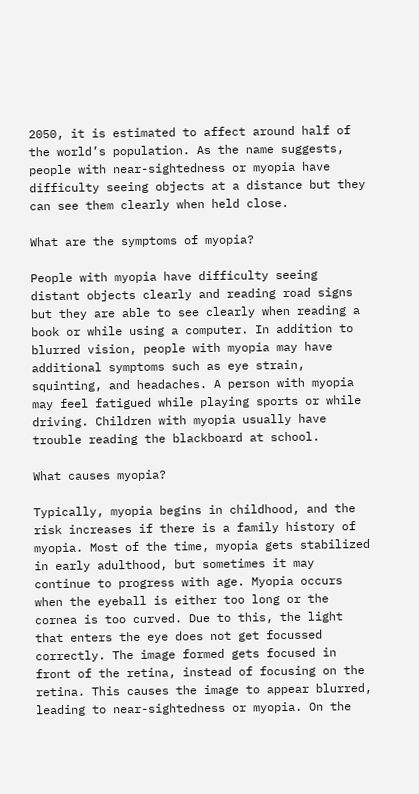2050, it is estimated to affect around half of the world’s population. As the name suggests, people with near-sightedness or myopia have difficulty seeing objects at a distance but they can see them clearly when held close.

What are the symptoms of myopia?

People with myopia have difficulty seeing distant objects clearly and reading road signs but they are able to see clearly when reading a book or while using a computer. In addition to blurred vision, people with myopia may have additional symptoms such as eye strain, squinting, and headaches. A person with myopia may feel fatigued while playing sports or while driving. Children with myopia usually have trouble reading the blackboard at school.

What causes myopia?

Typically, myopia begins in childhood, and the risk increases if there is a family history of myopia. Most of the time, myopia gets stabilized in early adulthood, but sometimes it may continue to progress with age. Myopia occurs when the eyeball is either too long or the cornea is too curved. Due to this, the light that enters the eye does not get focussed correctly. The image formed gets focused in front of the retina, instead of focusing on the retina. This causes the image to appear blurred, leading to near-sightedness or myopia. On the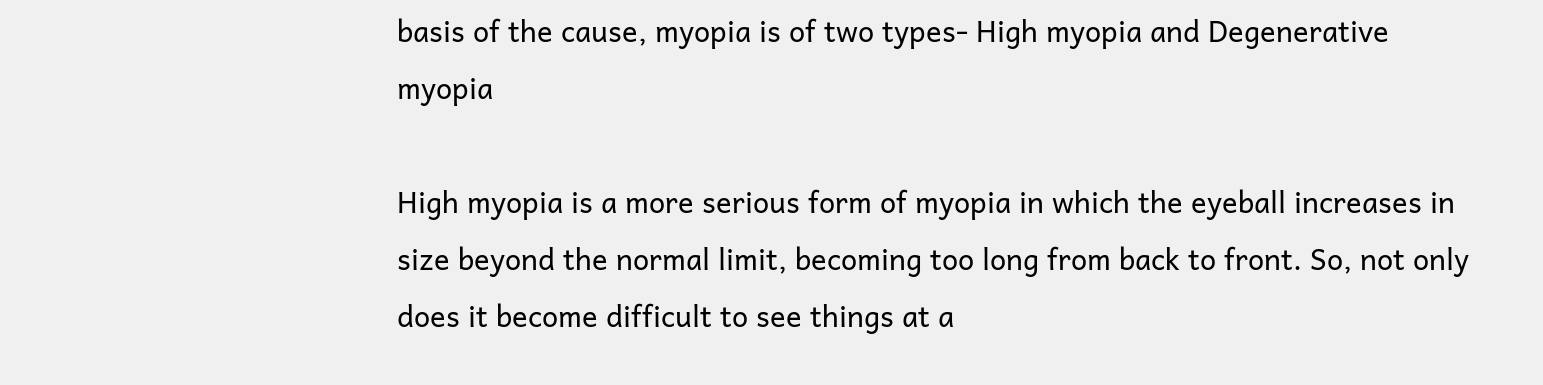basis of the cause, myopia is of two types- High myopia and Degenerative myopia

High myopia is a more serious form of myopia in which the eyeball increases in size beyond the normal limit, becoming too long from back to front. So, not only does it become difficult to see things at a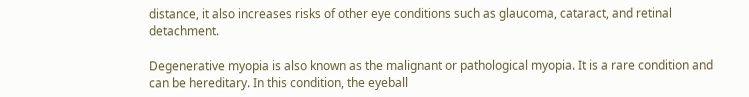distance, it also increases risks of other eye conditions such as glaucoma, cataract, and retinal detachment.

Degenerative myopia is also known as the malignant or pathological myopia. It is a rare condition and can be hereditary. In this condition, the eyeball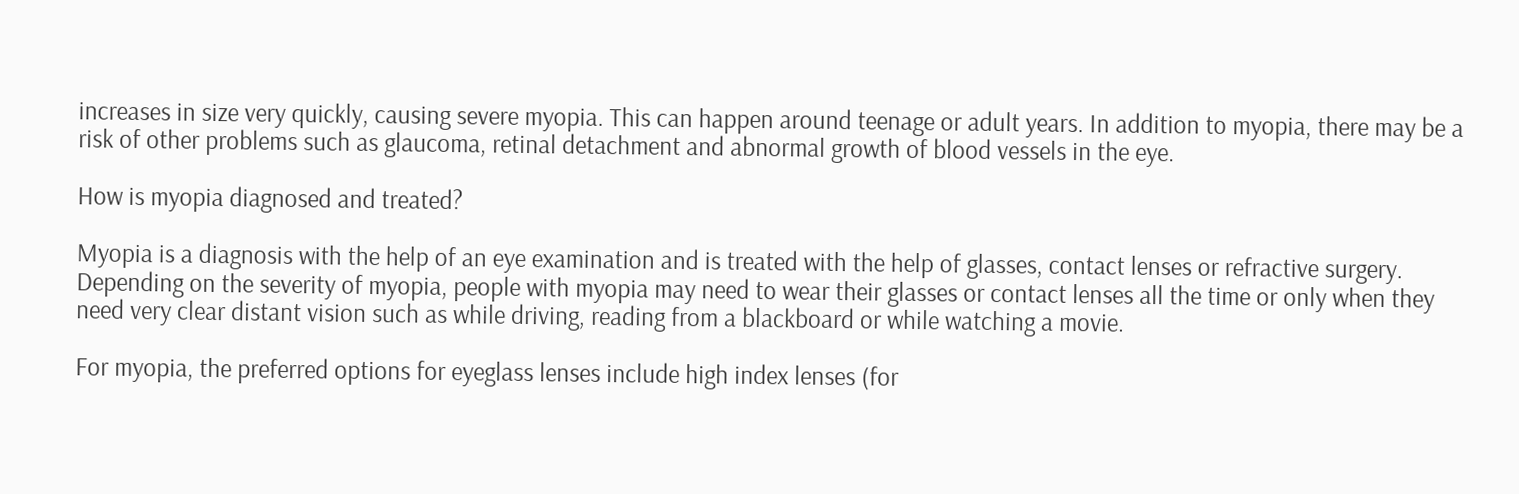increases in size very quickly, causing severe myopia. This can happen around teenage or adult years. In addition to myopia, there may be a risk of other problems such as glaucoma, retinal detachment and abnormal growth of blood vessels in the eye.

How is myopia diagnosed and treated?

Myopia is a diagnosis with the help of an eye examination and is treated with the help of glasses, contact lenses or refractive surgery.  Depending on the severity of myopia, people with myopia may need to wear their glasses or contact lenses all the time or only when they need very clear distant vision such as while driving, reading from a blackboard or while watching a movie.

For myopia, the preferred options for eyeglass lenses include high index lenses (for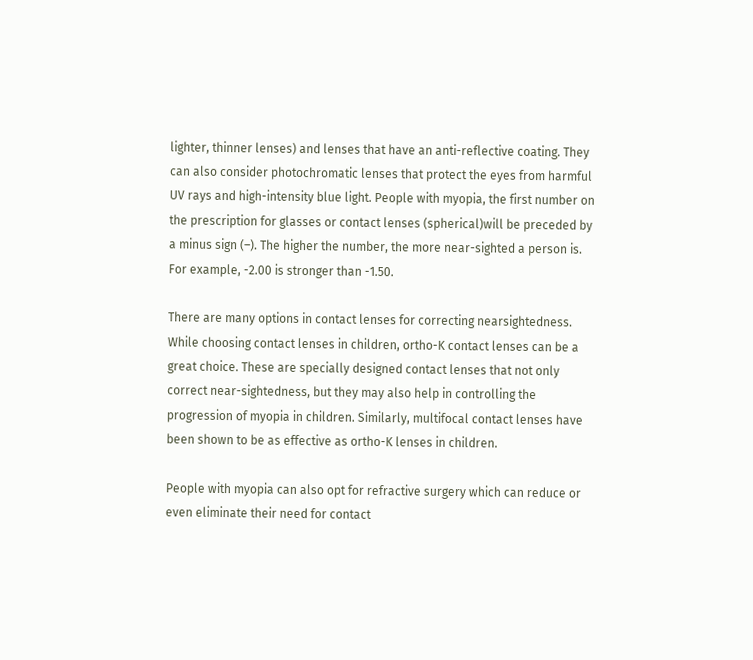lighter, thinner lenses) and lenses that have an anti-reflective coating. They can also consider photochromatic lenses that protect the eyes from harmful UV rays and high-intensity blue light. People with myopia, the first number on the prescription for glasses or contact lenses (spherical)will be preceded by a minus sign (–). The higher the number, the more near-sighted a person is.  For example, -2.00 is stronger than -1.50.

There are many options in contact lenses for correcting nearsightedness. While choosing contact lenses in children, ortho-K contact lenses can be a great choice. These are specially designed contact lenses that not only correct near-sightedness, but they may also help in controlling the progression of myopia in children. Similarly, multifocal contact lenses have been shown to be as effective as ortho-K lenses in children.

People with myopia can also opt for refractive surgery which can reduce or even eliminate their need for contact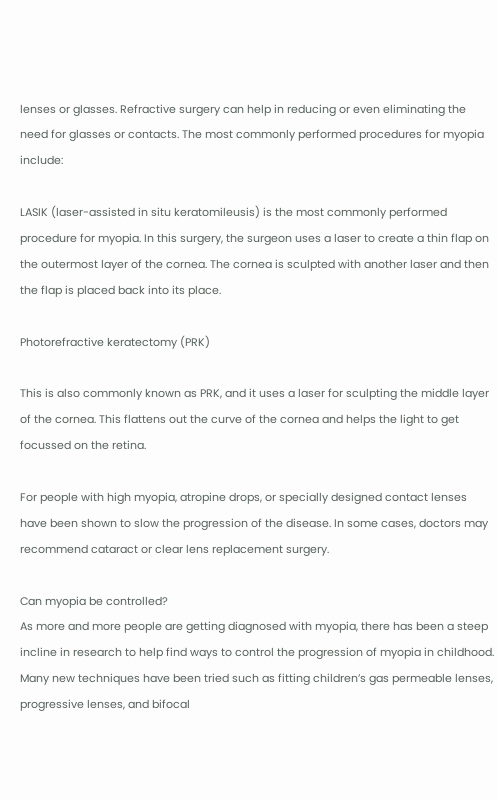lenses or glasses. Refractive surgery can help in reducing or even eliminating the need for glasses or contacts. The most commonly performed procedures for myopia include:

LASIK (laser-assisted in situ keratomileusis) is the most commonly performed procedure for myopia. In this surgery, the surgeon uses a laser to create a thin flap on the outermost layer of the cornea. The cornea is sculpted with another laser and then the flap is placed back into its place.

Photorefractive keratectomy (PRK)

This is also commonly known as PRK, and it uses a laser for sculpting the middle layer of the cornea. This flattens out the curve of the cornea and helps the light to get focussed on the retina.

For people with high myopia, atropine drops, or specially designed contact lenses have been shown to slow the progression of the disease. In some cases, doctors may recommend cataract or clear lens replacement surgery.

Can myopia be controlled?
As more and more people are getting diagnosed with myopia, there has been a steep incline in research to help find ways to control the progression of myopia in childhood. Many new techniques have been tried such as fitting children’s gas permeable lenses, progressive lenses, and bifocal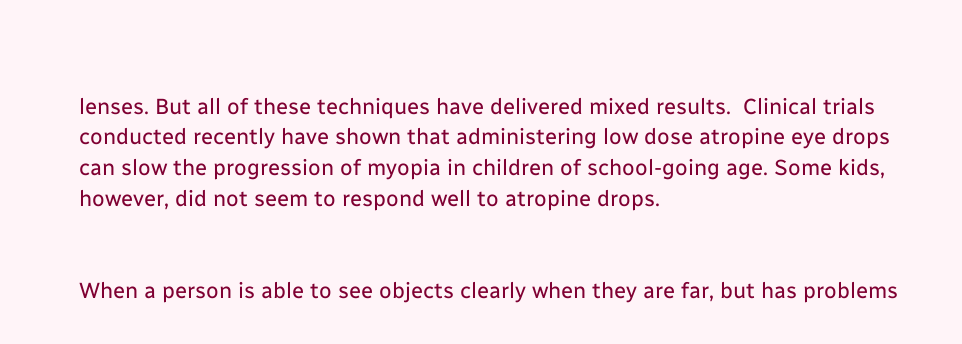lenses. But all of these techniques have delivered mixed results.  Clinical trials conducted recently have shown that administering low dose atropine eye drops can slow the progression of myopia in children of school-going age. Some kids, however, did not seem to respond well to atropine drops.


When a person is able to see objects clearly when they are far, but has problems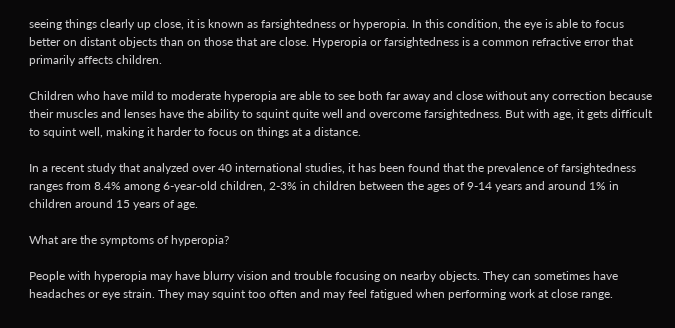seeing things clearly up close, it is known as farsightedness or hyperopia. In this condition, the eye is able to focus better on distant objects than on those that are close. Hyperopia or farsightedness is a common refractive error that primarily affects children.

Children who have mild to moderate hyperopia are able to see both far away and close without any correction because their muscles and lenses have the ability to squint quite well and overcome farsightedness. But with age, it gets difficult to squint well, making it harder to focus on things at a distance.

In a recent study that analyzed over 40 international studies, it has been found that the prevalence of farsightedness ranges from 8.4% among 6-year-old children, 2-3% in children between the ages of 9-14 years and around 1% in children around 15 years of age.

What are the symptoms of hyperopia?

People with hyperopia may have blurry vision and trouble focusing on nearby objects. They can sometimes have headaches or eye strain. They may squint too often and may feel fatigued when performing work at close range.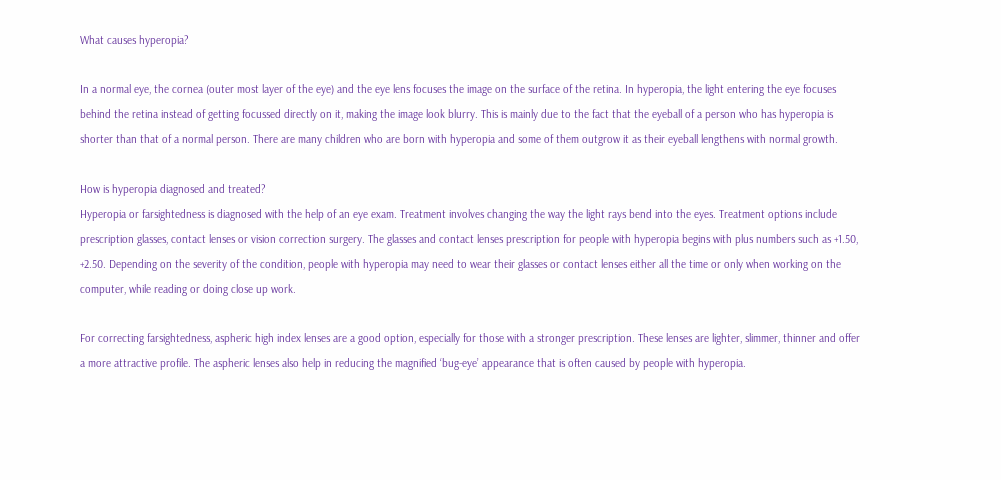What causes hyperopia?

In a normal eye, the cornea (outer most layer of the eye) and the eye lens focuses the image on the surface of the retina. In hyperopia, the light entering the eye focuses behind the retina instead of getting focussed directly on it, making the image look blurry. This is mainly due to the fact that the eyeball of a person who has hyperopia is shorter than that of a normal person. There are many children who are born with hyperopia and some of them outgrow it as their eyeball lengthens with normal growth.

How is hyperopia diagnosed and treated?
Hyperopia or farsightedness is diagnosed with the help of an eye exam. Treatment involves changing the way the light rays bend into the eyes. Treatment options include prescription glasses, contact lenses or vision correction surgery. The glasses and contact lenses prescription for people with hyperopia begins with plus numbers such as +1.50, +2.50. Depending on the severity of the condition, people with hyperopia may need to wear their glasses or contact lenses either all the time or only when working on the computer, while reading or doing close up work.

For correcting farsightedness, aspheric high index lenses are a good option, especially for those with a stronger prescription. These lenses are lighter, slimmer, thinner and offer a more attractive profile. The aspheric lenses also help in reducing the magnified ‘bug-eye’ appearance that is often caused by people with hyperopia.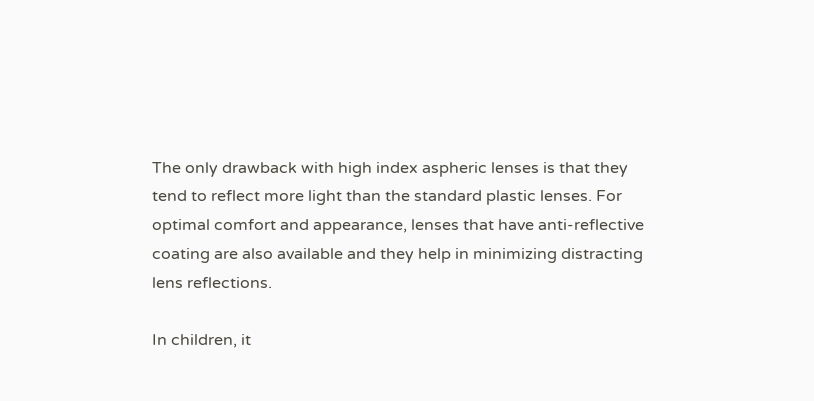The only drawback with high index aspheric lenses is that they tend to reflect more light than the standard plastic lenses. For optimal comfort and appearance, lenses that have anti-reflective coating are also available and they help in minimizing distracting lens reflections.

In children, it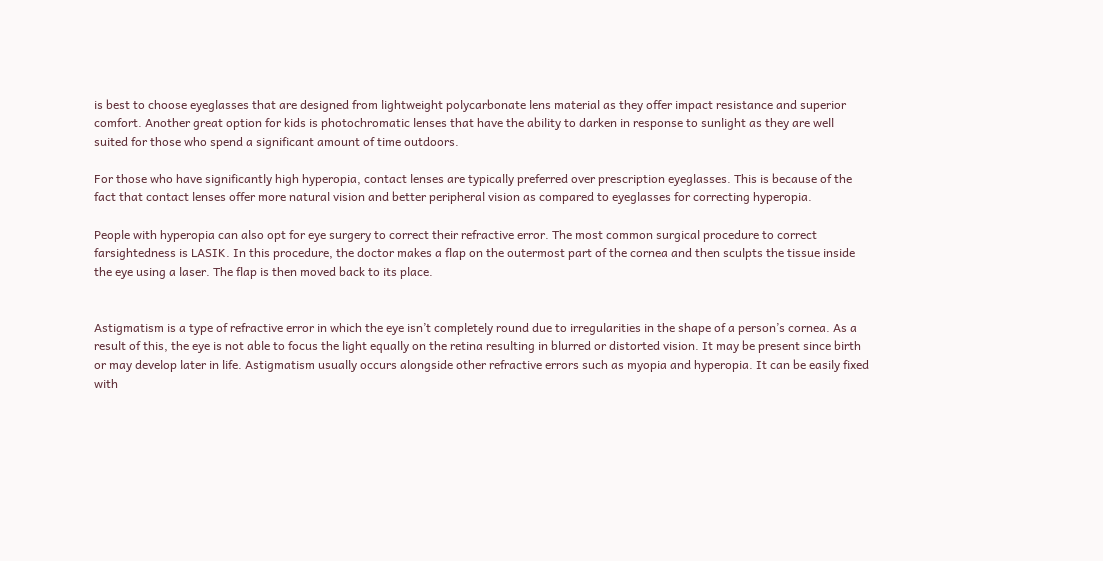is best to choose eyeglasses that are designed from lightweight polycarbonate lens material as they offer impact resistance and superior comfort. Another great option for kids is photochromatic lenses that have the ability to darken in response to sunlight as they are well suited for those who spend a significant amount of time outdoors.

For those who have significantly high hyperopia, contact lenses are typically preferred over prescription eyeglasses. This is because of the fact that contact lenses offer more natural vision and better peripheral vision as compared to eyeglasses for correcting hyperopia.

People with hyperopia can also opt for eye surgery to correct their refractive error. The most common surgical procedure to correct farsightedness is LASIK. In this procedure, the doctor makes a flap on the outermost part of the cornea and then sculpts the tissue inside the eye using a laser. The flap is then moved back to its place.


Astigmatism is a type of refractive error in which the eye isn’t completely round due to irregularities in the shape of a person’s cornea. As a result of this, the eye is not able to focus the light equally on the retina resulting in blurred or distorted vision. It may be present since birth or may develop later in life. Astigmatism usually occurs alongside other refractive errors such as myopia and hyperopia. It can be easily fixed with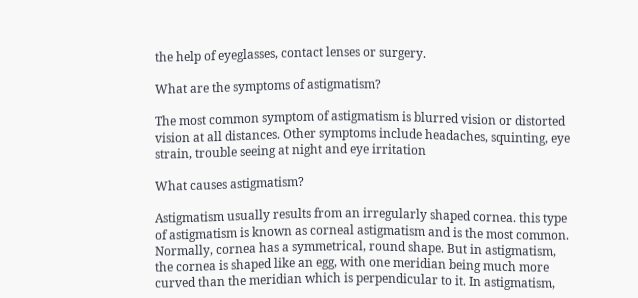the help of eyeglasses, contact lenses or surgery.

What are the symptoms of astigmatism?

The most common symptom of astigmatism is blurred vision or distorted vision at all distances. Other symptoms include headaches, squinting, eye strain, trouble seeing at night and eye irritation

What causes astigmatism?

Astigmatism usually results from an irregularly shaped cornea. this type of astigmatism is known as corneal astigmatism and is the most common. Normally, cornea has a symmetrical, round shape. But in astigmatism, the cornea is shaped like an egg, with one meridian being much more curved than the meridian which is perpendicular to it. In astigmatism,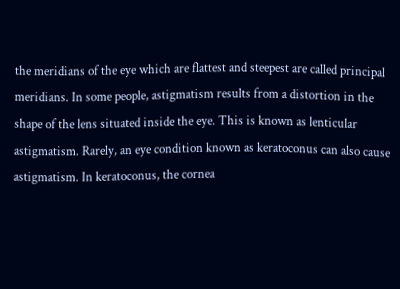the meridians of the eye which are flattest and steepest are called principal meridians. In some people, astigmatism results from a distortion in the shape of the lens situated inside the eye. This is known as lenticular astigmatism. Rarely, an eye condition known as keratoconus can also cause astigmatism. In keratoconus, the cornea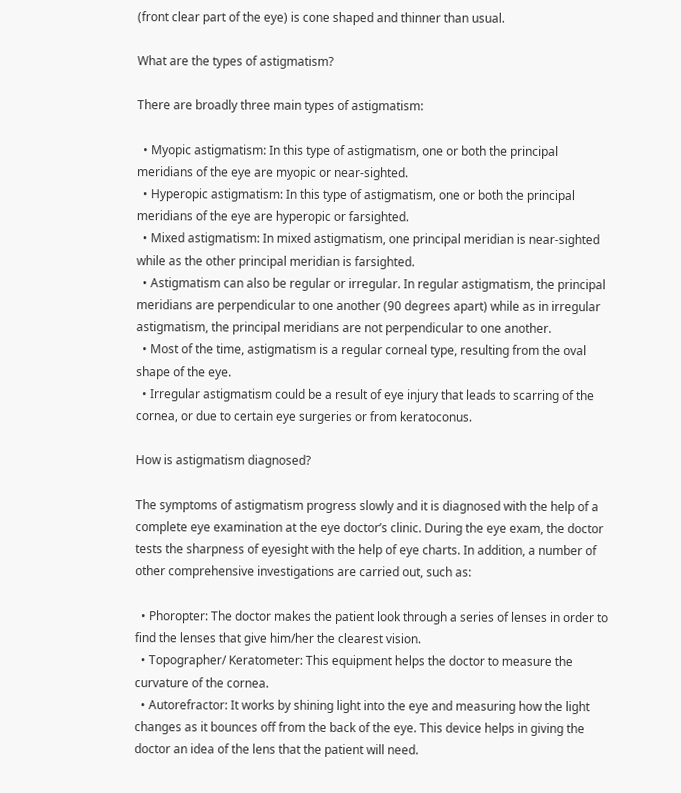(front clear part of the eye) is cone shaped and thinner than usual.

What are the types of astigmatism?

There are broadly three main types of astigmatism:

  • Myopic astigmatism: In this type of astigmatism, one or both the principal meridians of the eye are myopic or near-sighted.
  • Hyperopic astigmatism: In this type of astigmatism, one or both the principal meridians of the eye are hyperopic or farsighted.
  • Mixed astigmatism: In mixed astigmatism, one principal meridian is near-sighted while as the other principal meridian is farsighted.
  • Astigmatism can also be regular or irregular. In regular astigmatism, the principal meridians are perpendicular to one another (90 degrees apart) while as in irregular astigmatism, the principal meridians are not perpendicular to one another.
  • Most of the time, astigmatism is a regular corneal type, resulting from the oval shape of the eye.
  • Irregular astigmatism could be a result of eye injury that leads to scarring of the cornea, or due to certain eye surgeries or from keratoconus.

How is astigmatism diagnosed?

The symptoms of astigmatism progress slowly and it is diagnosed with the help of a complete eye examination at the eye doctor’s clinic. During the eye exam, the doctor tests the sharpness of eyesight with the help of eye charts. In addition, a number of other comprehensive investigations are carried out, such as:

  • Phoropter: The doctor makes the patient look through a series of lenses in order to find the lenses that give him/her the clearest vision.
  • Topographer/ Keratometer: This equipment helps the doctor to measure the curvature of the cornea.
  • Autorefractor: It works by shining light into the eye and measuring how the light changes as it bounces off from the back of the eye. This device helps in giving the doctor an idea of the lens that the patient will need.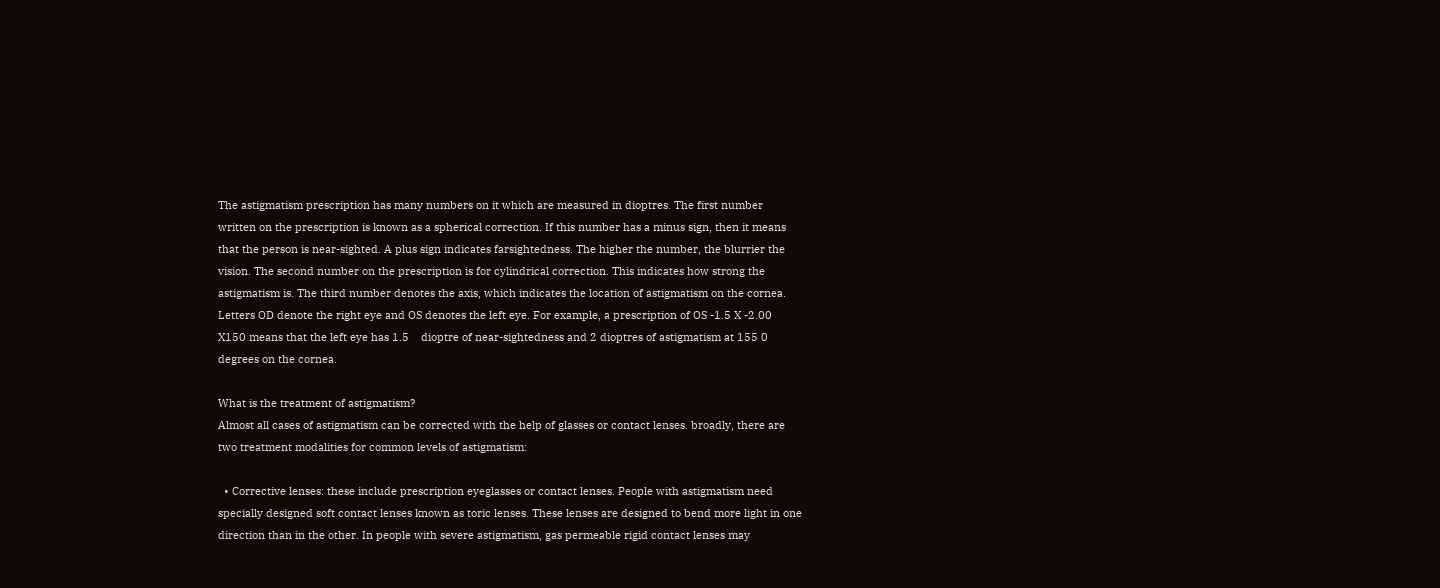The astigmatism prescription has many numbers on it which are measured in dioptres. The first number written on the prescription is known as a spherical correction. If this number has a minus sign, then it means that the person is near-sighted. A plus sign indicates farsightedness. The higher the number, the blurrier the vision. The second number on the prescription is for cylindrical correction. This indicates how strong the astigmatism is. The third number denotes the axis, which indicates the location of astigmatism on the cornea. Letters OD denote the right eye and OS denotes the left eye. For example, a prescription of OS -1.5 X -2.00 X150 means that the left eye has 1.5    dioptre of near-sightedness and 2 dioptres of astigmatism at 155 0 degrees on the cornea.

What is the treatment of astigmatism?
Almost all cases of astigmatism can be corrected with the help of glasses or contact lenses. broadly, there are two treatment modalities for common levels of astigmatism:

  • Corrective lenses: these include prescription eyeglasses or contact lenses. People with astigmatism need specially designed soft contact lenses known as toric lenses. These lenses are designed to bend more light in one direction than in the other. In people with severe astigmatism, gas permeable rigid contact lenses may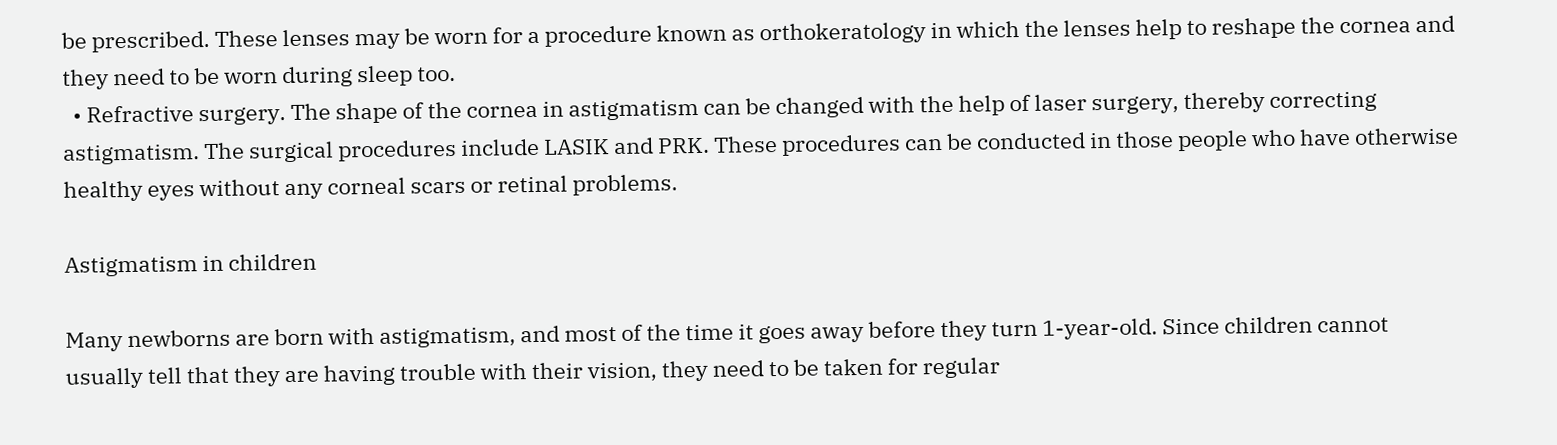be prescribed. These lenses may be worn for a procedure known as orthokeratology in which the lenses help to reshape the cornea and they need to be worn during sleep too.
  • Refractive surgery. The shape of the cornea in astigmatism can be changed with the help of laser surgery, thereby correcting astigmatism. The surgical procedures include LASIK and PRK. These procedures can be conducted in those people who have otherwise healthy eyes without any corneal scars or retinal problems.

Astigmatism in children

Many newborns are born with astigmatism, and most of the time it goes away before they turn 1-year-old. Since children cannot usually tell that they are having trouble with their vision, they need to be taken for regular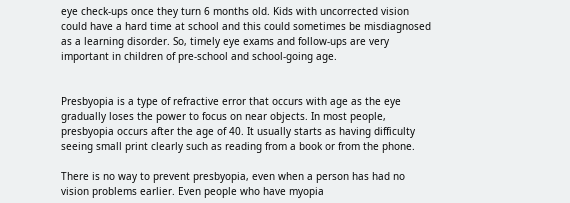eye check-ups once they turn 6 months old. Kids with uncorrected vision could have a hard time at school and this could sometimes be misdiagnosed as a learning disorder. So, timely eye exams and follow-ups are very important in children of pre-school and school-going age.


Presbyopia is a type of refractive error that occurs with age as the eye gradually loses the power to focus on near objects. In most people, presbyopia occurs after the age of 40. It usually starts as having difficulty seeing small print clearly such as reading from a book or from the phone.

There is no way to prevent presbyopia, even when a person has had no vision problems earlier. Even people who have myopia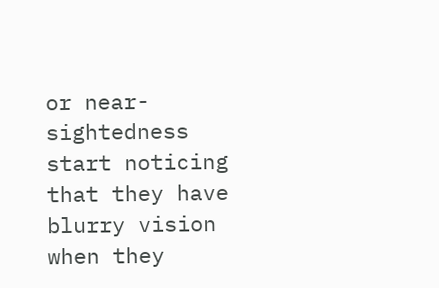or near-sightedness start noticing that they have blurry vision when they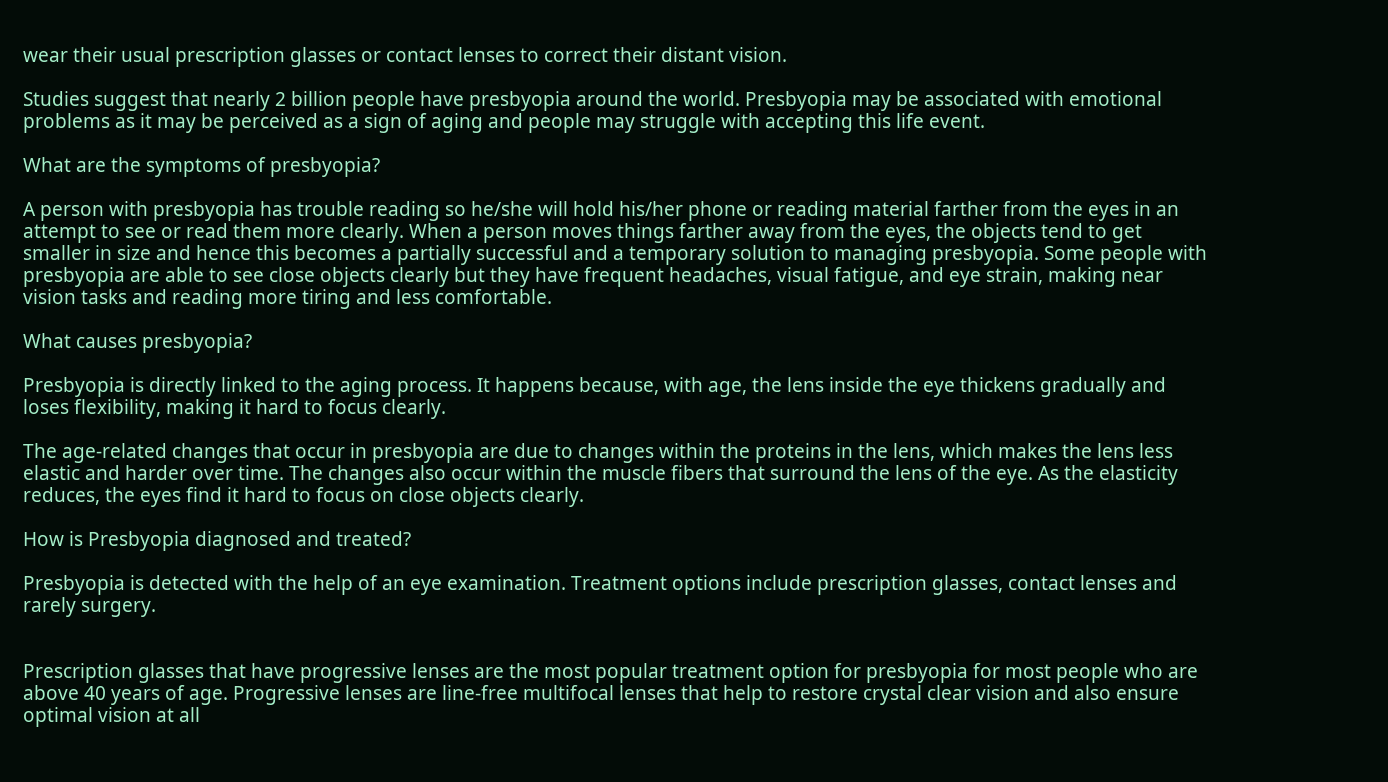wear their usual prescription glasses or contact lenses to correct their distant vision.

Studies suggest that nearly 2 billion people have presbyopia around the world. Presbyopia may be associated with emotional problems as it may be perceived as a sign of aging and people may struggle with accepting this life event.

What are the symptoms of presbyopia?

A person with presbyopia has trouble reading so he/she will hold his/her phone or reading material farther from the eyes in an attempt to see or read them more clearly. When a person moves things farther away from the eyes, the objects tend to get smaller in size and hence this becomes a partially successful and a temporary solution to managing presbyopia. Some people with presbyopia are able to see close objects clearly but they have frequent headaches, visual fatigue, and eye strain, making near vision tasks and reading more tiring and less comfortable.

What causes presbyopia?

Presbyopia is directly linked to the aging process. It happens because, with age, the lens inside the eye thickens gradually and loses flexibility, making it hard to focus clearly.

The age-related changes that occur in presbyopia are due to changes within the proteins in the lens, which makes the lens less elastic and harder over time. The changes also occur within the muscle fibers that surround the lens of the eye. As the elasticity reduces, the eyes find it hard to focus on close objects clearly.

How is Presbyopia diagnosed and treated?

Presbyopia is detected with the help of an eye examination. Treatment options include prescription glasses, contact lenses and rarely surgery.


Prescription glasses that have progressive lenses are the most popular treatment option for presbyopia for most people who are above 40 years of age. Progressive lenses are line-free multifocal lenses that help to restore crystal clear vision and also ensure optimal vision at all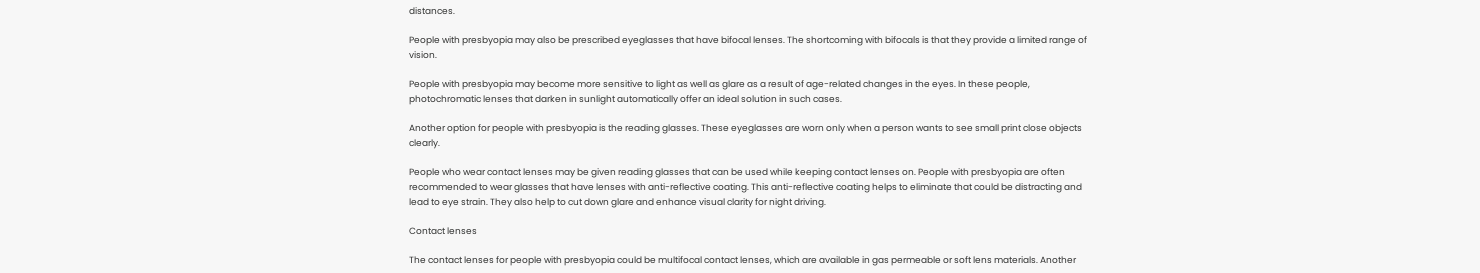distances.

People with presbyopia may also be prescribed eyeglasses that have bifocal lenses. The shortcoming with bifocals is that they provide a limited range of vision.

People with presbyopia may become more sensitive to light as well as glare as a result of age-related changes in the eyes. In these people, photochromatic lenses that darken in sunlight automatically offer an ideal solution in such cases.

Another option for people with presbyopia is the reading glasses. These eyeglasses are worn only when a person wants to see small print close objects clearly.

People who wear contact lenses may be given reading glasses that can be used while keeping contact lenses on. People with presbyopia are often recommended to wear glasses that have lenses with anti-reflective coating. This anti-reflective coating helps to eliminate that could be distracting and lead to eye strain. They also help to cut down glare and enhance visual clarity for night driving.

Contact lenses

The contact lenses for people with presbyopia could be multifocal contact lenses, which are available in gas permeable or soft lens materials. Another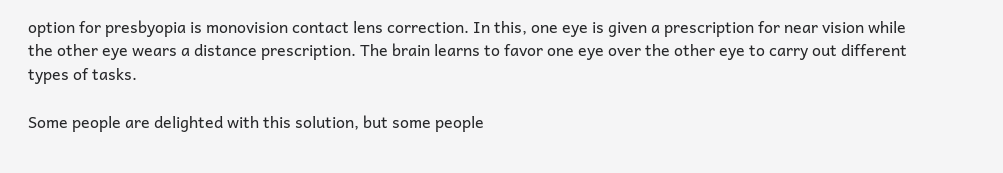option for presbyopia is monovision contact lens correction. In this, one eye is given a prescription for near vision while the other eye wears a distance prescription. The brain learns to favor one eye over the other eye to carry out different types of tasks.

Some people are delighted with this solution, but some people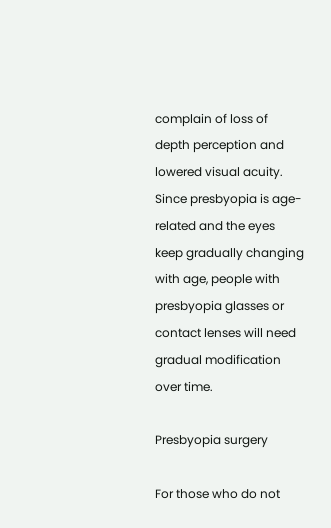complain of loss of depth perception and lowered visual acuity. Since presbyopia is age-related and the eyes keep gradually changing with age, people with presbyopia glasses or contact lenses will need gradual modification over time.

Presbyopia surgery

For those who do not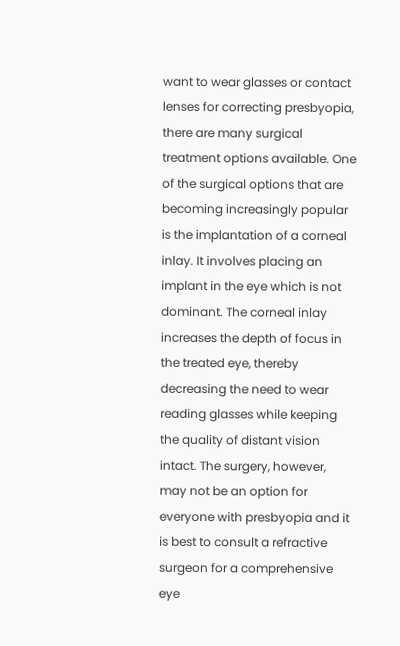want to wear glasses or contact lenses for correcting presbyopia, there are many surgical treatment options available. One of the surgical options that are becoming increasingly popular is the implantation of a corneal inlay. It involves placing an implant in the eye which is not dominant. The corneal inlay increases the depth of focus in the treated eye, thereby decreasing the need to wear reading glasses while keeping the quality of distant vision intact. The surgery, however, may not be an option for everyone with presbyopia and it is best to consult a refractive surgeon for a comprehensive eye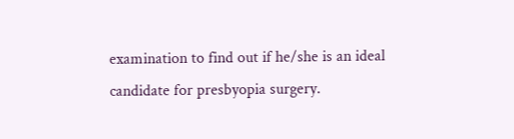examination to find out if he/she is an ideal candidate for presbyopia surgery.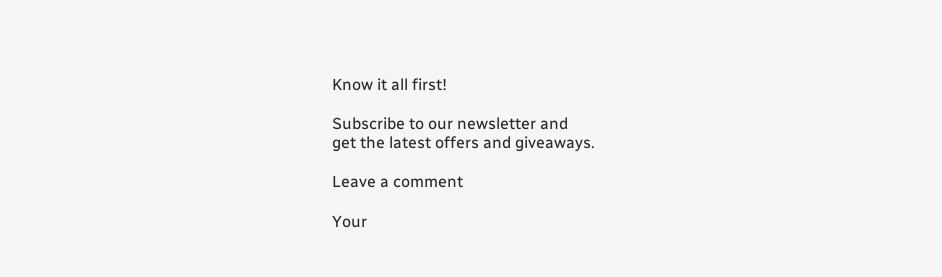Know it all first!

Subscribe to our newsletter and
get the latest offers and giveaways.

Leave a comment

Your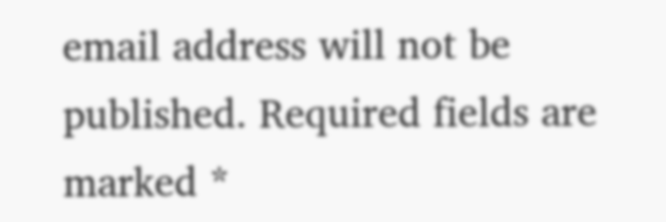email address will not be published. Required fields are marked *